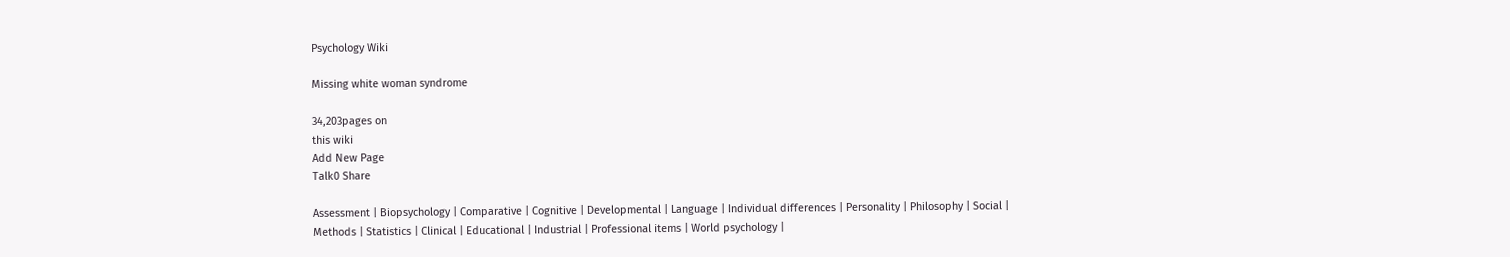Psychology Wiki

Missing white woman syndrome

34,203pages on
this wiki
Add New Page
Talk0 Share

Assessment | Biopsychology | Comparative | Cognitive | Developmental | Language | Individual differences | Personality | Philosophy | Social |
Methods | Statistics | Clinical | Educational | Industrial | Professional items | World psychology |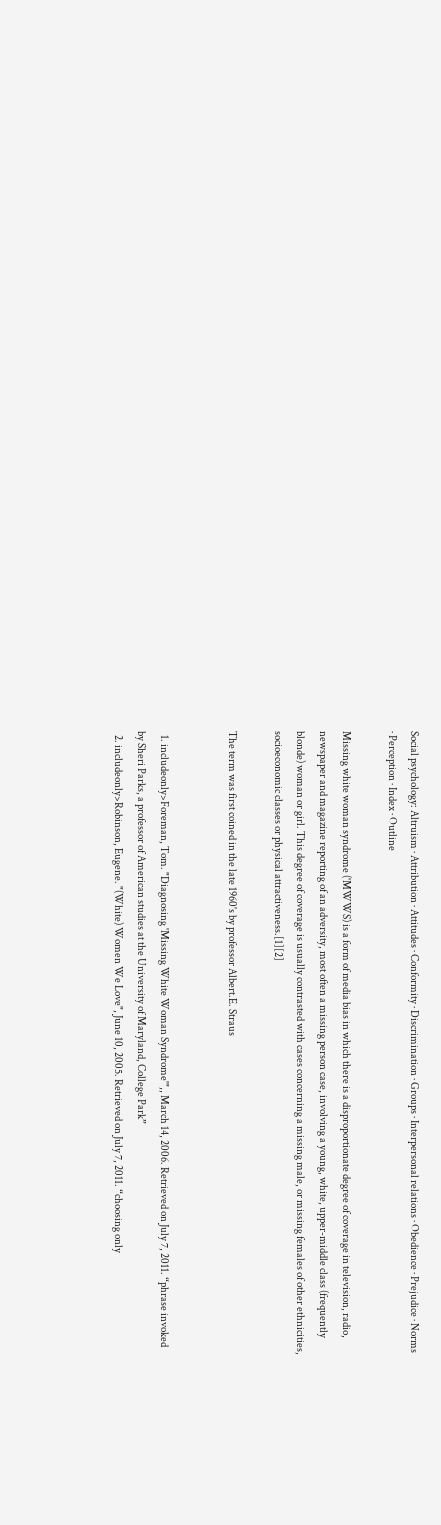Social psychology: Altruism · Attribution · Attitudes · Conformity · Discrimination · Groups · Interpersonal relations · Obedience · Prejudice · Norms · Perception · Index · Outline

Missing white woman syndrome ('MWWS) is a form of media bias in which there is a disproportionate degree of coverage in television, radio, newspaper and magazine reporting of an adversity, most often a missing person case, involving a young, white, upper-middle class (frequently blonde) woman or girl. This degree of coverage is usually contrasted with cases concerning a missing male, or missing females of other ethnicities, socioeconomic classes or physical attractiveness.[1][2]

The term was first coined in the late 1960's by professor Albert.E. Straus


  1. includeonly>Foreman, Tom. "Diagnosing 'Missing White Woman Syndrome'",, March 14, 2006. Retrieved on July 7, 2011. “phrase invoked by Sheri Parks, a professor of American studies at the University of Maryland, College Park”
  2. includeonly>Robinson, Eugene. "(White) Women We Love", June 10, 2005. Retrieved on July 7, 2011. “choosing only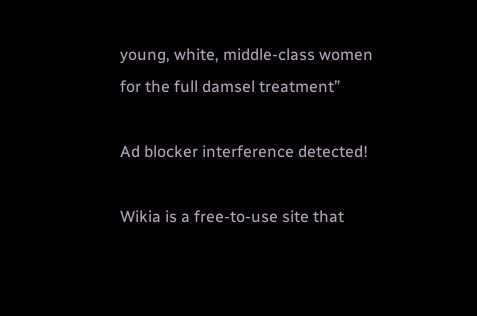young, white, middle-class women for the full damsel treatment”

Ad blocker interference detected!

Wikia is a free-to-use site that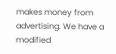makes money from advertising. We have a modified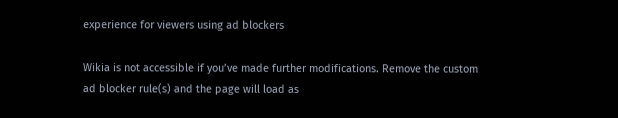experience for viewers using ad blockers

Wikia is not accessible if you’ve made further modifications. Remove the custom ad blocker rule(s) and the page will load as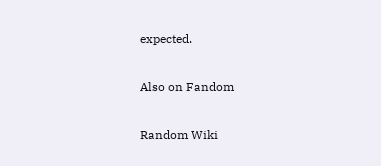expected.

Also on Fandom

Random Wiki